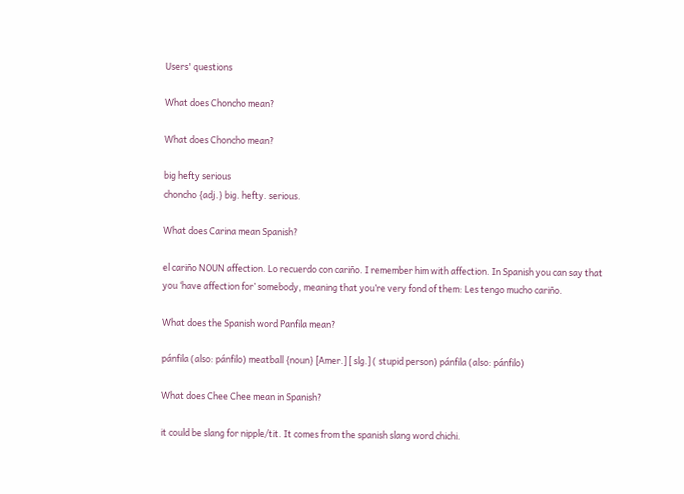Users' questions

What does Choncho mean?

What does Choncho mean?

big hefty serious
choncho {adj.} big. hefty. serious.

What does Carina mean Spanish?

el cariño NOUN affection. Lo recuerdo con cariño. I remember him with affection. In Spanish you can say that you ‘have affection for’ somebody, meaning that you’re very fond of them: Les tengo mucho cariño.

What does the Spanish word Panfila mean?

pánfila (also: pánfilo) meatball {noun} [Amer.] [ slg.] ( stupid person) pánfila (also: pánfilo)

What does Chee Chee mean in Spanish?

it could be slang for nipple/tit. It comes from the spanish slang word chichi.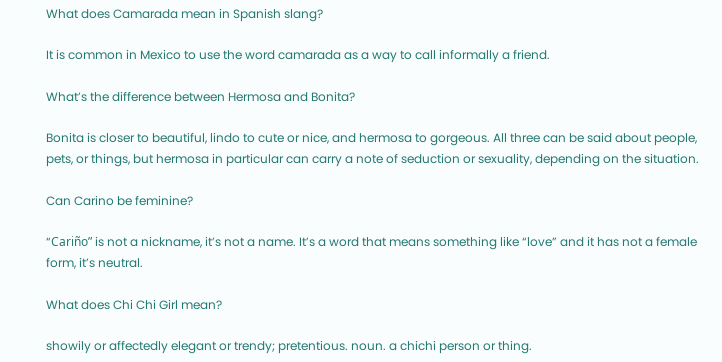What does Camarada mean in Spanish slang?

It is common in Mexico to use the word camarada as a way to call informally a friend.

What’s the difference between Hermosa and Bonita?

Bonita is closer to beautiful, lindo to cute or nice, and hermosa to gorgeous. All three can be said about people, pets, or things, but hermosa in particular can carry a note of seduction or sexuality, depending on the situation.

Can Carino be feminine?

“Cariño” is not a nickname, it’s not a name. It’s a word that means something like “love” and it has not a female form, it’s neutral.

What does Chi Chi Girl mean?

showily or affectedly elegant or trendy; pretentious. noun. a chichi person or thing.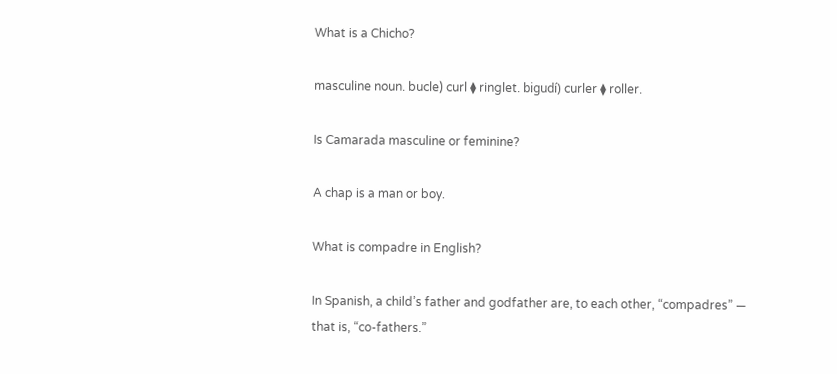What is a Chicho?

masculine noun. bucle) curl ⧫ ringlet. bigudí) curler ⧫ roller.

Is Camarada masculine or feminine?

A chap is a man or boy.

What is compadre in English?

In Spanish, a child’s father and godfather are, to each other, “compadres” — that is, “co-fathers.”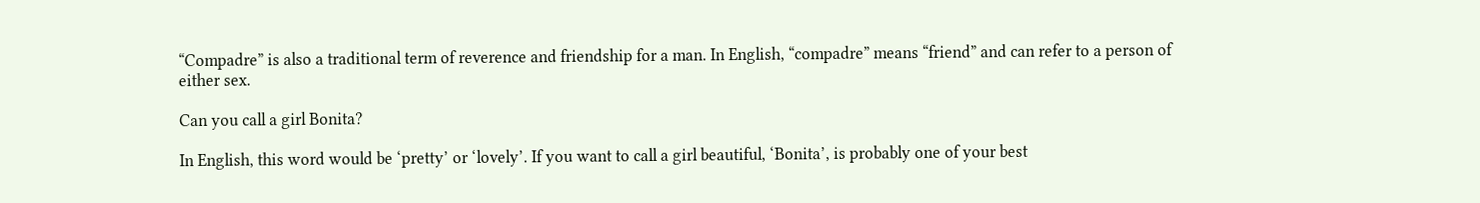“Compadre” is also a traditional term of reverence and friendship for a man. In English, “compadre” means “friend” and can refer to a person of either sex.

Can you call a girl Bonita?

In English, this word would be ‘pretty’ or ‘lovely’. If you want to call a girl beautiful, ‘Bonita’, is probably one of your best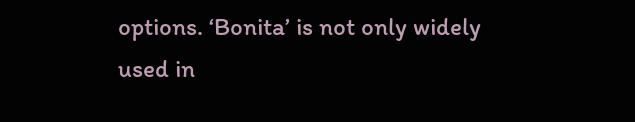options. ‘Bonita’ is not only widely used in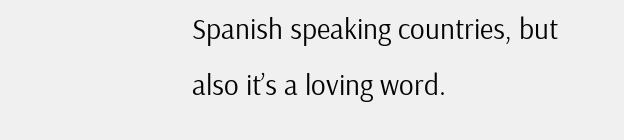Spanish speaking countries, but also it’s a loving word.